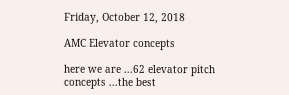Friday, October 12, 2018

AMC Elevator concepts

here we are ...62 elevator pitch concepts ...the best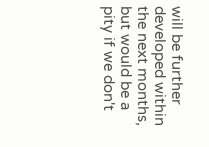will be further developed within the next months, but would be a pity if we don't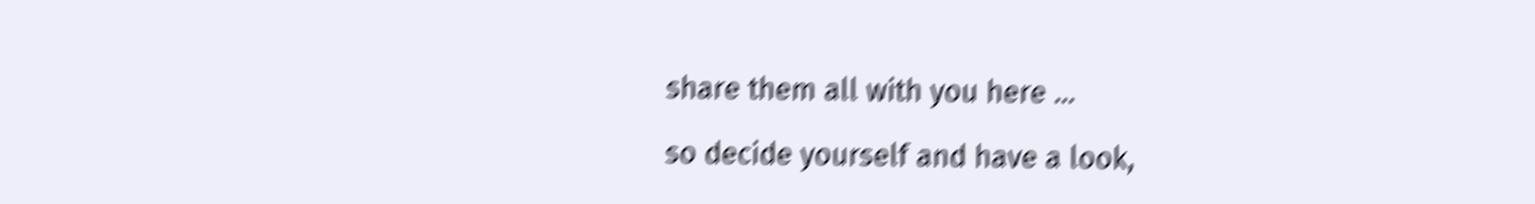share them all with you here ...

so decide yourself and have a look,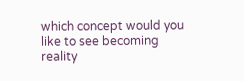which concept would you like to see becoming reality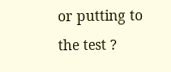or putting to the test ?